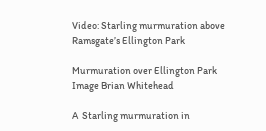Video: Starling murmuration above Ramsgate’s Ellington Park

Murmuration over Ellington Park Image Brian Whitehead

A  Starling murmuration in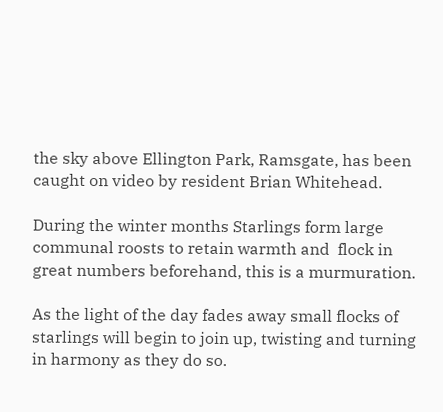the sky above Ellington Park, Ramsgate, has been caught on video by resident Brian Whitehead.

During the winter months Starlings form large communal roosts to retain warmth and  flock in great numbers beforehand, this is a murmuration.

As the light of the day fades away small flocks of starlings will begin to join up, twisting and turning in harmony as they do so.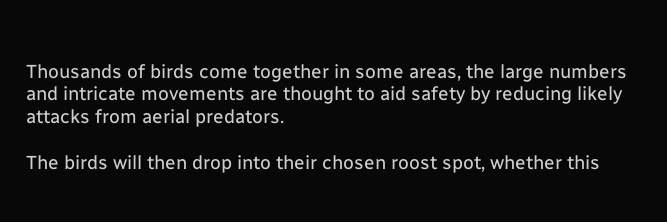Thousands of birds come together in some areas, the large numbers and intricate movements are thought to aid safety by reducing likely attacks from aerial predators.

The birds will then drop into their chosen roost spot, whether this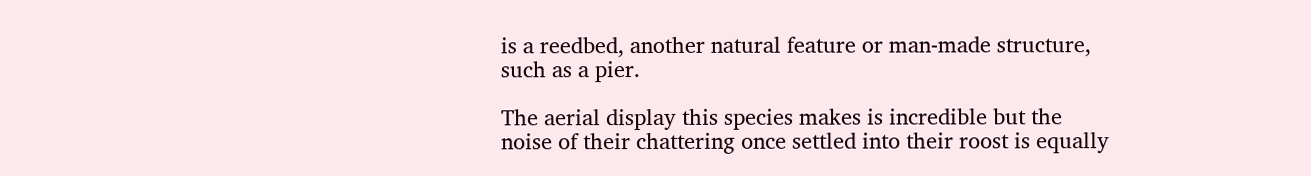is a reedbed, another natural feature or man-made structure, such as a pier.

The aerial display this species makes is incredible but the noise of their chattering once settled into their roost is equally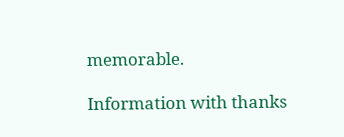memorable.

Information with thanks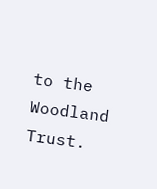to the Woodland Trust.